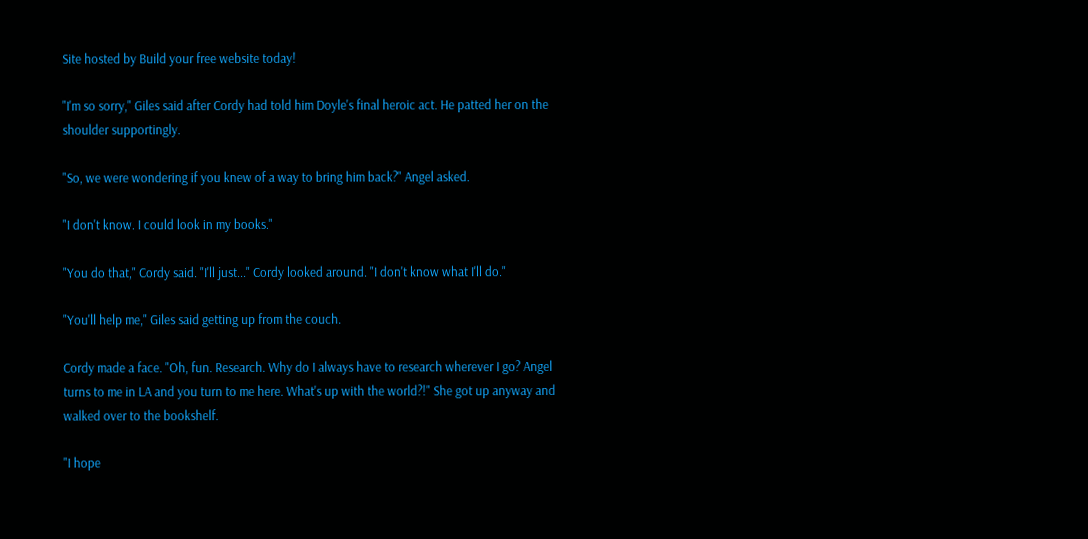Site hosted by Build your free website today!

"I'm so sorry," Giles said after Cordy had told him Doyle's final heroic act. He patted her on the shoulder supportingly.

"So, we were wondering if you knew of a way to bring him back?" Angel asked.

"I don't know. I could look in my books."

"You do that," Cordy said. "I'll just..." Cordy looked around. "I don't know what I'll do."

"You'll help me," Giles said getting up from the couch.

Cordy made a face. "Oh, fun. Research. Why do I always have to research wherever I go? Angel turns to me in LA and you turn to me here. What's up with the world?!" She got up anyway and walked over to the bookshelf.

"I hope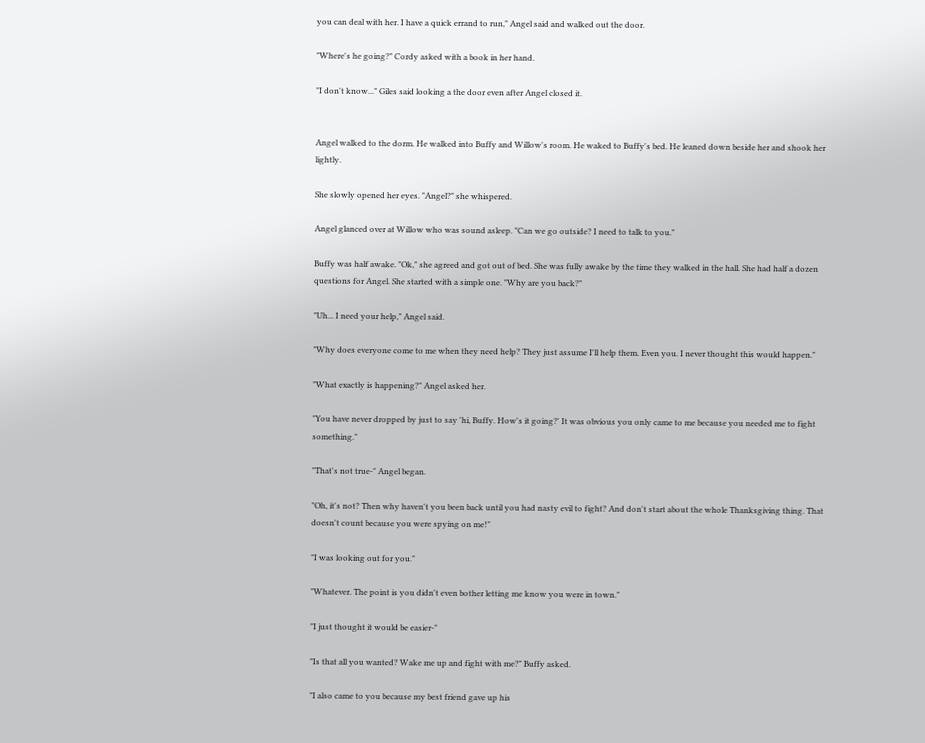you can deal with her. I have a quick errand to run," Angel said and walked out the door.

"Where's he going?" Cordy asked with a book in her hand.

"I don't know..." Giles said looking a the door even after Angel closed it.


Angel walked to the dorm. He walked into Buffy and Willow's room. He waked to Buffy's bed. He leaned down beside her and shook her lightly.

She slowly opened her eyes. "Angel?" she whispered.

Angel glanced over at Willow who was sound asleep. "Can we go outside? I need to talk to you."

Buffy was half awake. "Ok," she agreed and got out of bed. She was fully awake by the time they walked in the hall. She had half a dozen questions for Angel. She started with a simple one. "Why are you back?"

"Uh... I need your help," Angel said.

"Why does everyone come to me when they need help? They just assume I'll help them. Even you. I never thought this would happen."

"What exactly is happening?" Angel asked her.

"You have never dropped by just to say 'hi, Buffy. How's it going?' It was obvious you only came to me because you needed me to fight something."

"That's not true-" Angel began.

"Oh, it's not? Then why haven't you been back until you had nasty evil to fight? And don't start about the whole Thanksgiving thing. That doesn't count because you were spying on me!"

"I was looking out for you."

"Whatever. The point is you didn't even bother letting me know you were in town."

"I just thought it would be easier-"

"Is that all you wanted? Wake me up and fight with me?" Buffy asked.

"I also came to you because my best friend gave up his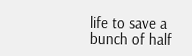life to save a bunch of half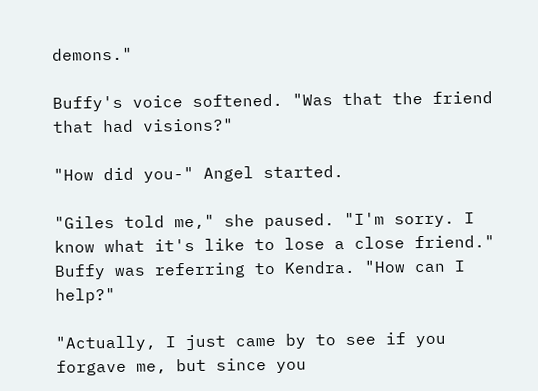demons."

Buffy's voice softened. "Was that the friend that had visions?"

"How did you-" Angel started.

"Giles told me," she paused. "I'm sorry. I know what it's like to lose a close friend." Buffy was referring to Kendra. "How can I help?"

"Actually, I just came by to see if you forgave me, but since you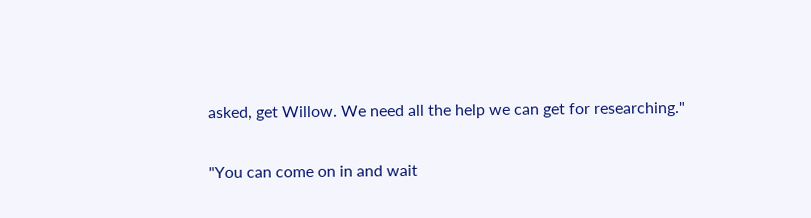asked, get Willow. We need all the help we can get for researching."

"You can come on in and wait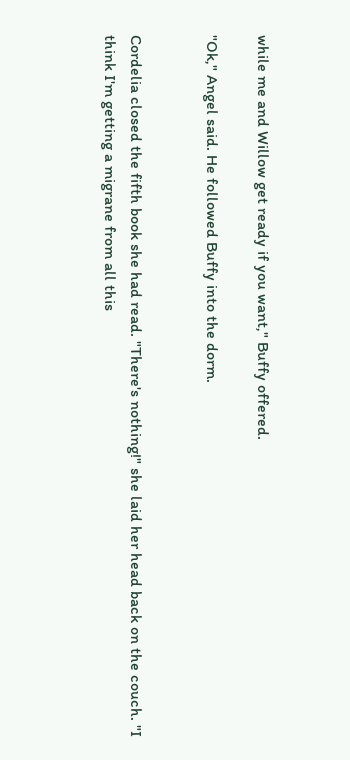while me and Willow get ready if you want," Buffy offered.

"Ok," Angel said. He followed Buffy into the dorm.


Cordelia closed the fifth book she had read. "There's nothing!" she laid her head back on the couch. "I think I'm getting a migrane from all this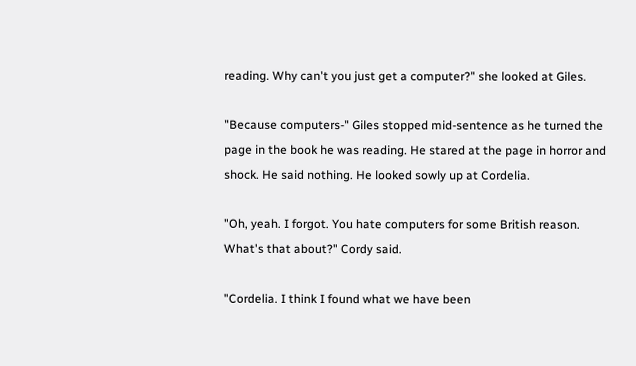reading. Why can't you just get a computer?" she looked at Giles.

"Because computers-" Giles stopped mid-sentence as he turned the page in the book he was reading. He stared at the page in horror and shock. He said nothing. He looked sowly up at Cordelia.

"Oh, yeah. I forgot. You hate computers for some British reason. What's that about?" Cordy said.

"Cordelia. I think I found what we have been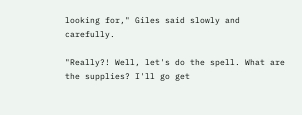looking for," Giles said slowly and carefully.

"Really?! Well, let's do the spell. What are the supplies? I'll go get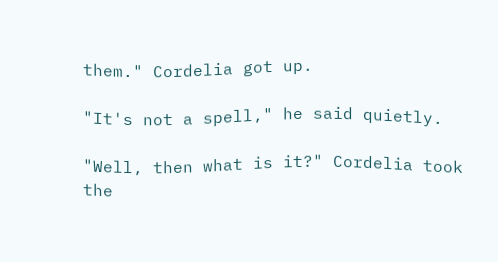them." Cordelia got up.

"It's not a spell," he said quietly.

"Well, then what is it?" Cordelia took the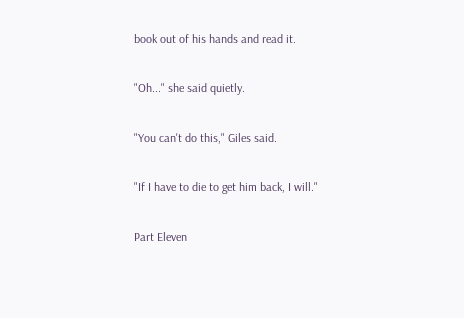book out of his hands and read it.

"Oh..." she said quietly.

"You can't do this," Giles said.

"If I have to die to get him back, I will."

Part Eleven